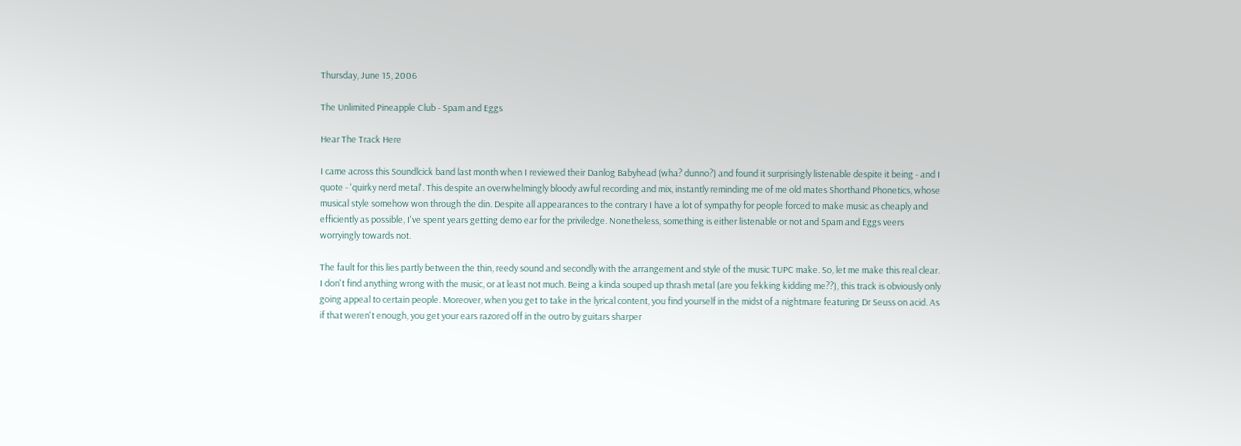Thursday, June 15, 2006

The Unlimited Pineapple Club - Spam and Eggs

Hear The Track Here

I came across this Soundlcick band last month when I reviewed their Danlog Babyhead (wha? dunno?) and found it surprisingly listenable despite it being - and I quote - 'quirky nerd metal'. This despite an overwhelmingly bloody awful recording and mix, instantly reminding me of me old mates Shorthand Phonetics, whose musical style somehow won through the din. Despite all appearances to the contrary I have a lot of sympathy for people forced to make music as cheaply and efficiently as possible, I've spent years getting demo ear for the priviledge. Nonetheless, something is either listenable or not and Spam and Eggs veers worryingly towards not.

The fault for this lies partly between the thin, reedy sound and secondly with the arrangement and style of the music TUPC make. So, let me make this real clear. I don't find anything wrong with the music, or at least not much. Being a kinda souped up thrash metal (are you fekking kidding me??), this track is obviously only going appeal to certain people. Moreover, when you get to take in the lyrical content, you find yourself in the midst of a nightmare featuring Dr Seuss on acid. As if that weren't enough, you get your ears razored off in the outro by guitars sharper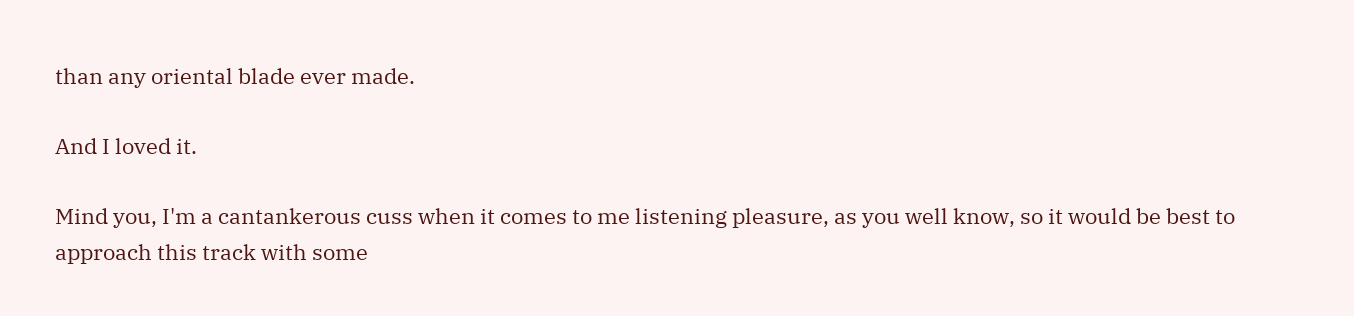than any oriental blade ever made.

And I loved it.

Mind you, I'm a cantankerous cuss when it comes to me listening pleasure, as you well know, so it would be best to approach this track with some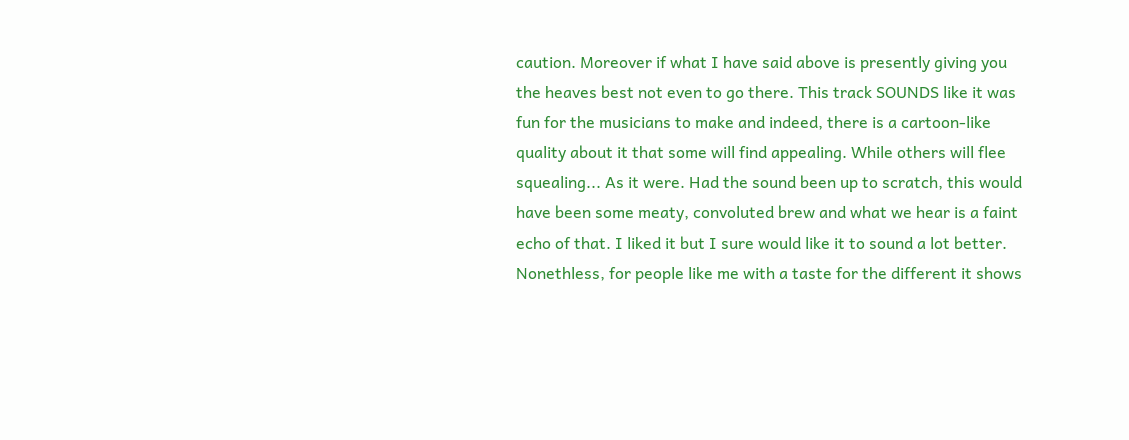caution. Moreover if what I have said above is presently giving you the heaves best not even to go there. This track SOUNDS like it was fun for the musicians to make and indeed, there is a cartoon-like quality about it that some will find appealing. While others will flee squealing... As it were. Had the sound been up to scratch, this would have been some meaty, convoluted brew and what we hear is a faint echo of that. I liked it but I sure would like it to sound a lot better. Nonethless, for people like me with a taste for the different it shows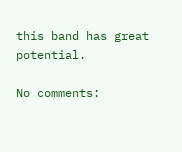this band has great potential.

No comments: